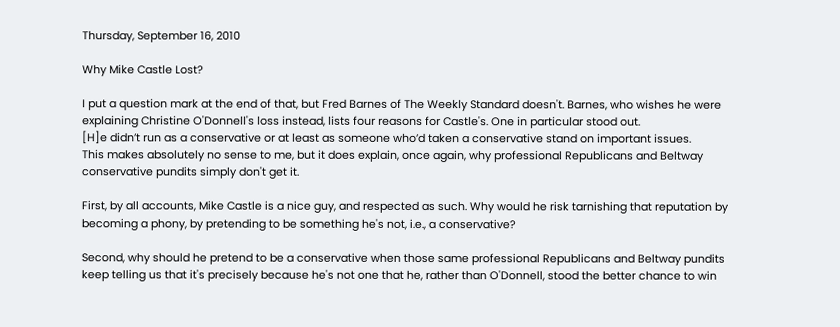Thursday, September 16, 2010

Why Mike Castle Lost?

I put a question mark at the end of that, but Fred Barnes of The Weekly Standard doesn't. Barnes, who wishes he were explaining Christine O'Donnell's loss instead, lists four reasons for Castle's. One in particular stood out.
[H]e didn’t run as a conservative or at least as someone who’d taken a conservative stand on important issues.
This makes absolutely no sense to me, but it does explain, once again, why professional Republicans and Beltway conservative pundits simply don't get it.

First, by all accounts, Mike Castle is a nice guy, and respected as such. Why would he risk tarnishing that reputation by becoming a phony, by pretending to be something he's not, i.e., a conservative?

Second, why should he pretend to be a conservative when those same professional Republicans and Beltway pundits keep telling us that it's precisely because he's not one that he, rather than O'Donnell, stood the better chance to win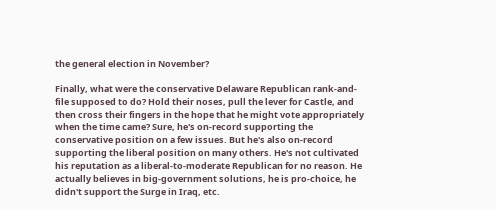the general election in November?

Finally, what were the conservative Delaware Republican rank-and-file supposed to do? Hold their noses, pull the lever for Castle, and then cross their fingers in the hope that he might vote appropriately when the time came? Sure, he's on-record supporting the conservative position on a few issues. But he's also on-record supporting the liberal position on many others. He's not cultivated his reputation as a liberal-to-moderate Republican for no reason. He actually believes in big-government solutions, he is pro-choice, he didn't support the Surge in Iraq, etc.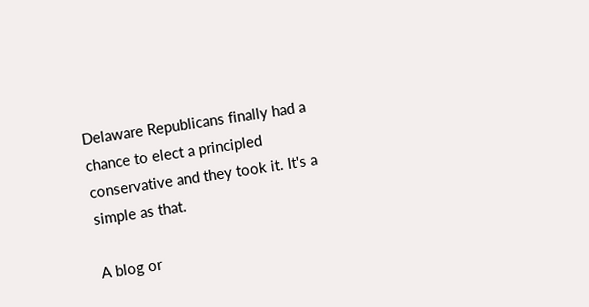Delaware Republicans finally had a chance to elect a principled conservative and they took it. It's a simple as that.

A blog or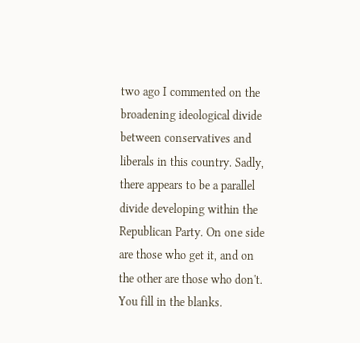two ago I commented on the broadening ideological divide between conservatives and liberals in this country. Sadly, there appears to be a parallel divide developing within the Republican Party. On one side are those who get it, and on the other are those who don't. You fill in the blanks.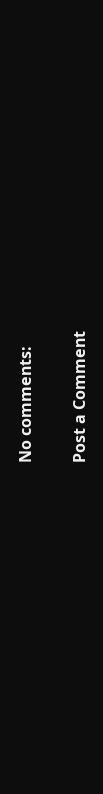No comments:

Post a Comment